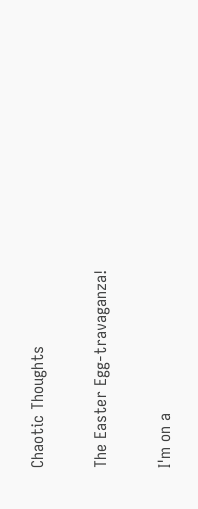Chaotic Thoughts

The Easter Egg-travaganza!

I'm on a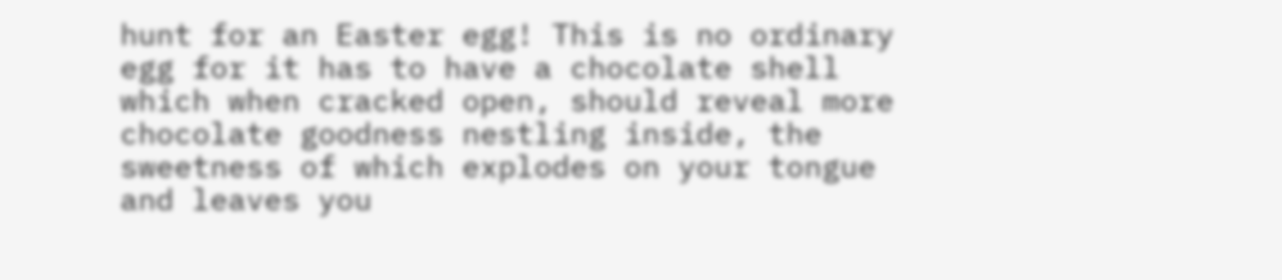hunt for an Easter egg! This is no ordinary egg for it has to have a chocolate shell which when cracked open, should reveal more chocolate goodness nestling inside, the sweetness of which explodes on your tongue and leaves you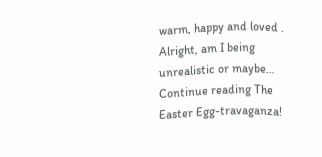warm, happy and loved . Alright, am I being unrealistic or maybe… Continue reading The Easter Egg-travaganza!